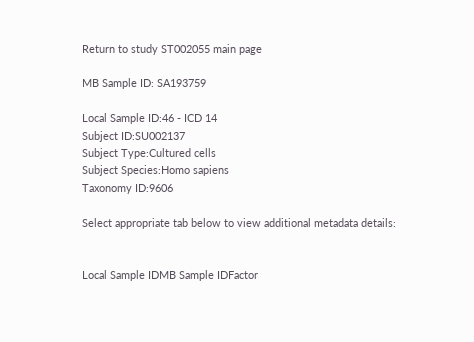Return to study ST002055 main page

MB Sample ID: SA193759

Local Sample ID:46 - ICD 14
Subject ID:SU002137
Subject Type:Cultured cells
Subject Species:Homo sapiens
Taxonomy ID:9606

Select appropriate tab below to view additional metadata details:


Local Sample IDMB Sample IDFactor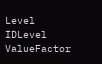Level IDLevel ValueFactor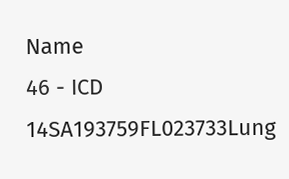Name
46 - ICD 14SA193759FL023733Lung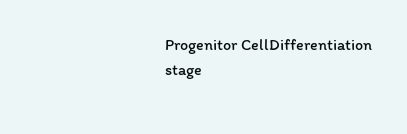Progenitor CellDifferentiation stage